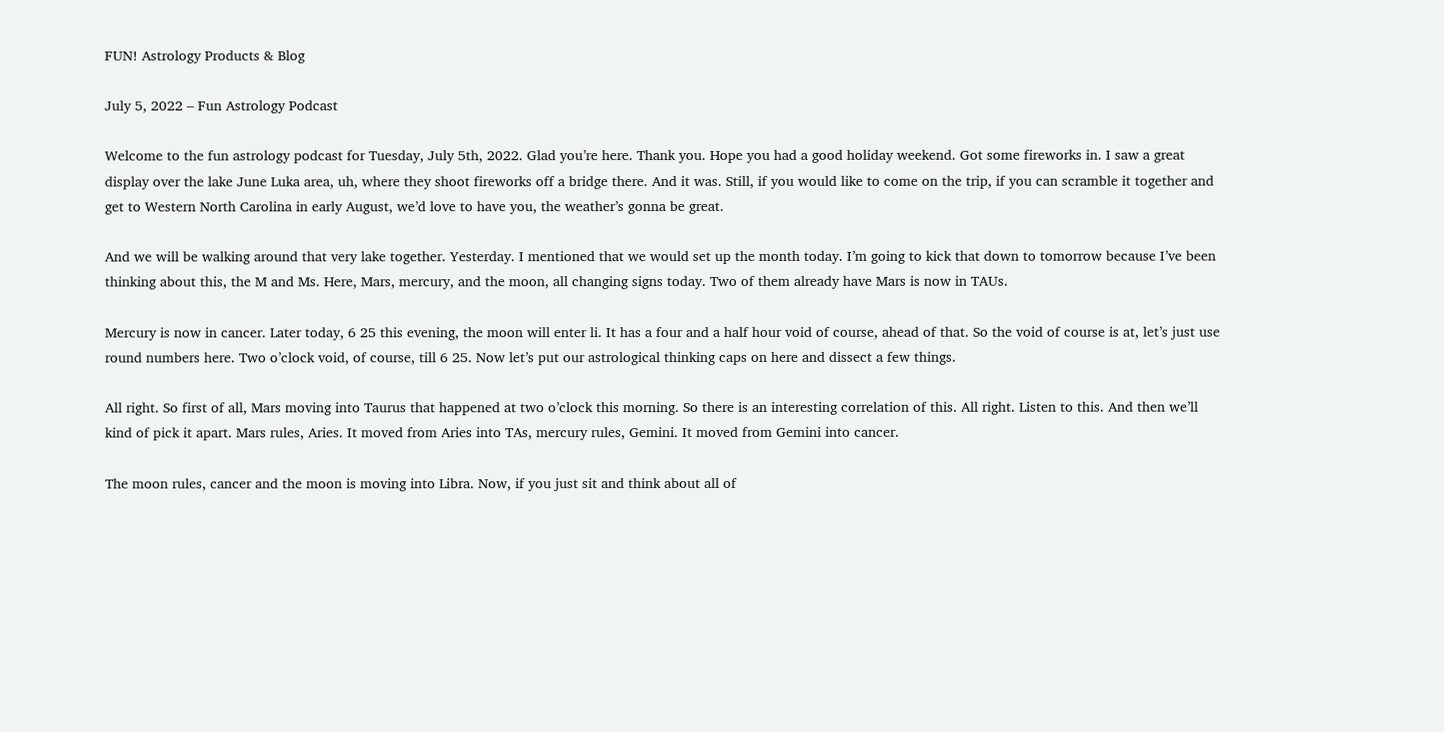FUN! Astrology Products & Blog

July 5, 2022 – Fun Astrology Podcast

Welcome to the fun astrology podcast for Tuesday, July 5th, 2022. Glad you’re here. Thank you. Hope you had a good holiday weekend. Got some fireworks in. I saw a great display over the lake June Luka area, uh, where they shoot fireworks off a bridge there. And it was. Still, if you would like to come on the trip, if you can scramble it together and get to Western North Carolina in early August, we’d love to have you, the weather’s gonna be great.

And we will be walking around that very lake together. Yesterday. I mentioned that we would set up the month today. I’m going to kick that down to tomorrow because I’ve been thinking about this, the M and Ms. Here, Mars, mercury, and the moon, all changing signs today. Two of them already have Mars is now in TAUs.

Mercury is now in cancer. Later today, 6 25 this evening, the moon will enter li. It has a four and a half hour void of course, ahead of that. So the void of course is at, let’s just use round numbers here. Two o’clock void, of course, till 6 25. Now let’s put our astrological thinking caps on here and dissect a few things.

All right. So first of all, Mars moving into Taurus that happened at two o’clock this morning. So there is an interesting correlation of this. All right. Listen to this. And then we’ll kind of pick it apart. Mars rules, Aries. It moved from Aries into TAs, mercury rules, Gemini. It moved from Gemini into cancer.

The moon rules, cancer and the moon is moving into Libra. Now, if you just sit and think about all of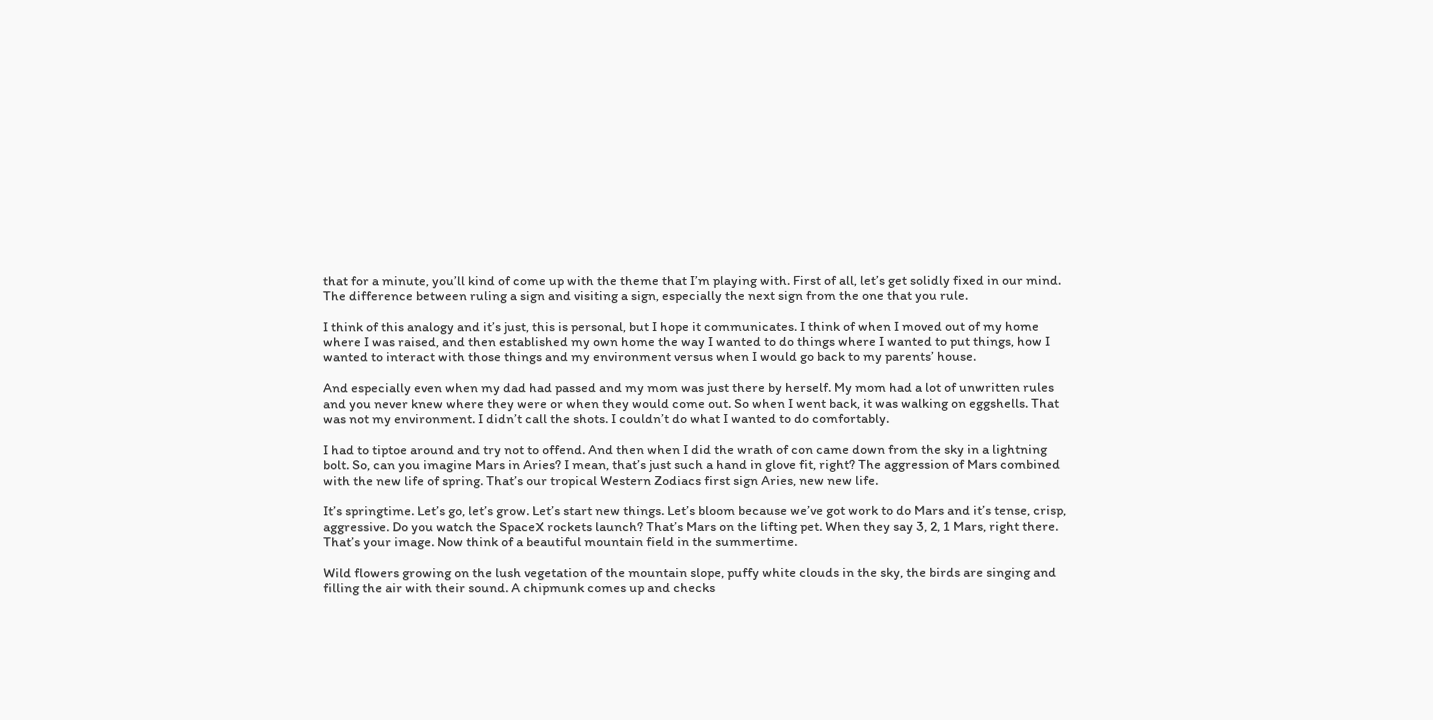that for a minute, you’ll kind of come up with the theme that I’m playing with. First of all, let’s get solidly fixed in our mind. The difference between ruling a sign and visiting a sign, especially the next sign from the one that you rule.

I think of this analogy and it’s just, this is personal, but I hope it communicates. I think of when I moved out of my home where I was raised, and then established my own home the way I wanted to do things where I wanted to put things, how I wanted to interact with those things and my environment versus when I would go back to my parents’ house.

And especially even when my dad had passed and my mom was just there by herself. My mom had a lot of unwritten rules and you never knew where they were or when they would come out. So when I went back, it was walking on eggshells. That was not my environment. I didn’t call the shots. I couldn’t do what I wanted to do comfortably.

I had to tiptoe around and try not to offend. And then when I did the wrath of con came down from the sky in a lightning bolt. So, can you imagine Mars in Aries? I mean, that’s just such a hand in glove fit, right? The aggression of Mars combined with the new life of spring. That’s our tropical Western Zodiacs first sign Aries, new new life.

It’s springtime. Let’s go, let’s grow. Let’s start new things. Let’s bloom because we’ve got work to do Mars and it’s tense, crisp, aggressive. Do you watch the SpaceX rockets launch? That’s Mars on the lifting pet. When they say 3, 2, 1 Mars, right there. That’s your image. Now think of a beautiful mountain field in the summertime.

Wild flowers growing on the lush vegetation of the mountain slope, puffy white clouds in the sky, the birds are singing and filling the air with their sound. A chipmunk comes up and checks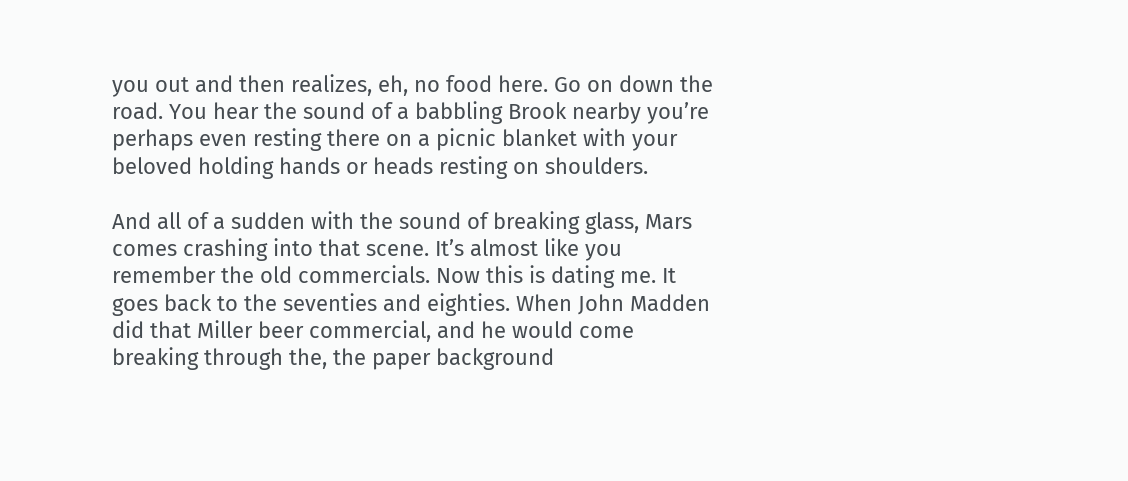you out and then realizes, eh, no food here. Go on down the road. You hear the sound of a babbling Brook nearby you’re perhaps even resting there on a picnic blanket with your beloved holding hands or heads resting on shoulders.

And all of a sudden with the sound of breaking glass, Mars comes crashing into that scene. It’s almost like you remember the old commercials. Now this is dating me. It goes back to the seventies and eighties. When John Madden did that Miller beer commercial, and he would come breaking through the, the paper background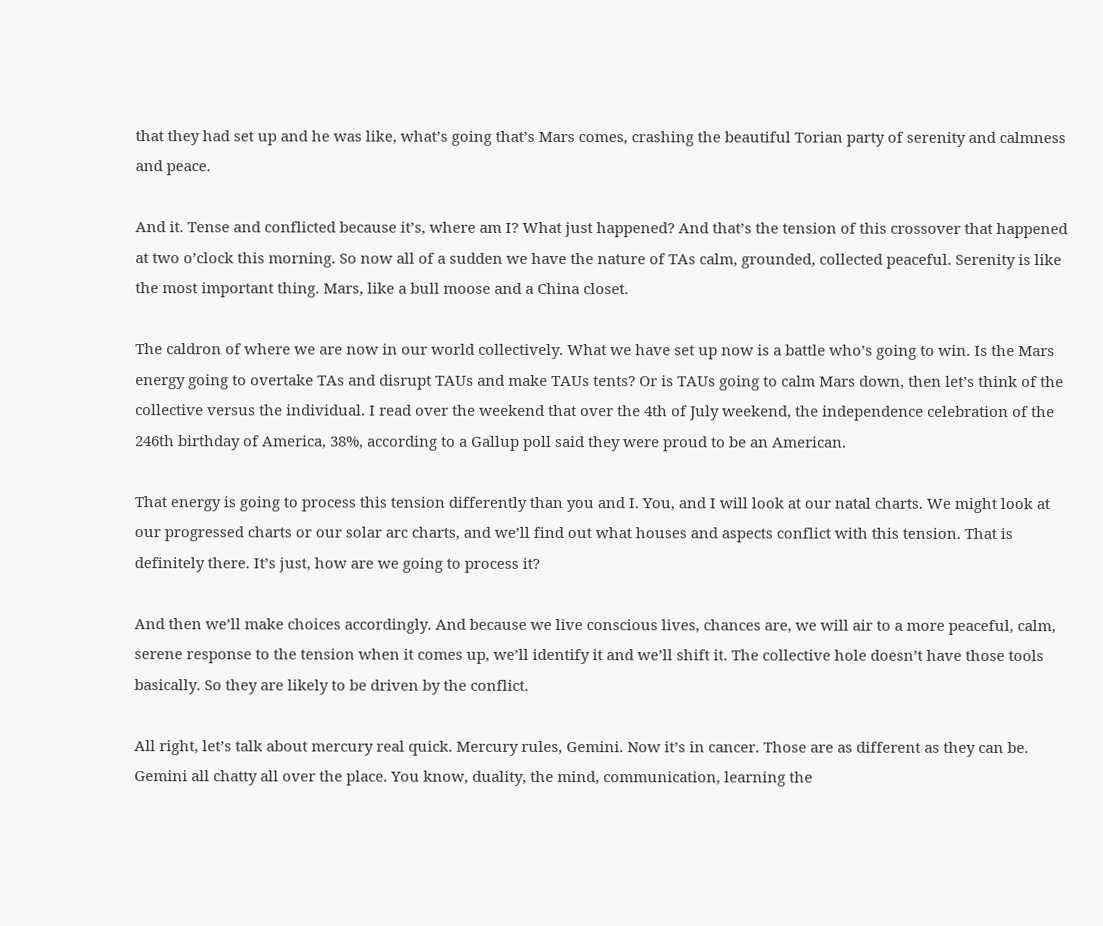that they had set up and he was like, what’s going that’s Mars comes, crashing the beautiful Torian party of serenity and calmness and peace.

And it. Tense and conflicted because it’s, where am I? What just happened? And that’s the tension of this crossover that happened at two o’clock this morning. So now all of a sudden we have the nature of TAs calm, grounded, collected peaceful. Serenity is like the most important thing. Mars, like a bull moose and a China closet.

The caldron of where we are now in our world collectively. What we have set up now is a battle who’s going to win. Is the Mars energy going to overtake TAs and disrupt TAUs and make TAUs tents? Or is TAUs going to calm Mars down, then let’s think of the collective versus the individual. I read over the weekend that over the 4th of July weekend, the independence celebration of the 246th birthday of America, 38%, according to a Gallup poll said they were proud to be an American.

That energy is going to process this tension differently than you and I. You, and I will look at our natal charts. We might look at our progressed charts or our solar arc charts, and we’ll find out what houses and aspects conflict with this tension. That is definitely there. It’s just, how are we going to process it?

And then we’ll make choices accordingly. And because we live conscious lives, chances are, we will air to a more peaceful, calm, serene response to the tension when it comes up, we’ll identify it and we’ll shift it. The collective hole doesn’t have those tools basically. So they are likely to be driven by the conflict.

All right, let’s talk about mercury real quick. Mercury rules, Gemini. Now it’s in cancer. Those are as different as they can be. Gemini all chatty all over the place. You know, duality, the mind, communication, learning the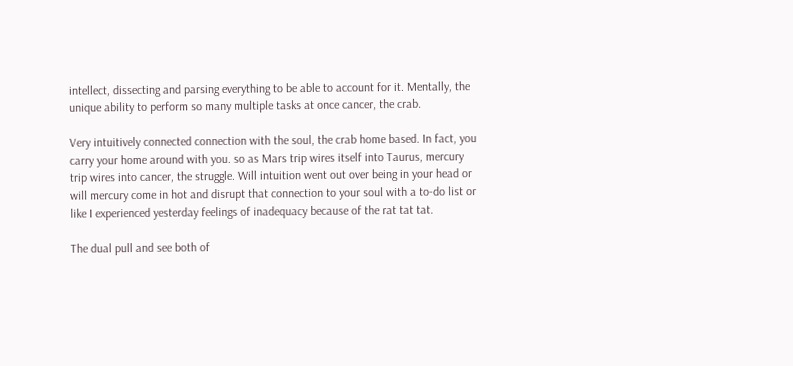intellect, dissecting and parsing everything to be able to account for it. Mentally, the unique ability to perform so many multiple tasks at once cancer, the crab.

Very intuitively connected connection with the soul, the crab home based. In fact, you carry your home around with you. so as Mars trip wires itself into Taurus, mercury trip wires into cancer, the struggle. Will intuition went out over being in your head or will mercury come in hot and disrupt that connection to your soul with a to-do list or like I experienced yesterday feelings of inadequacy because of the rat tat tat.

The dual pull and see both of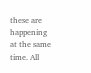these are happening at the same time. All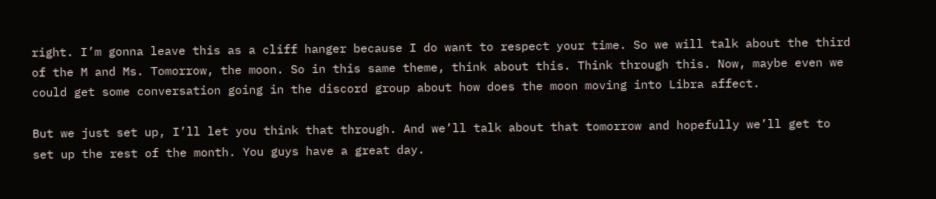right. I’m gonna leave this as a cliff hanger because I do want to respect your time. So we will talk about the third of the M and Ms. Tomorrow, the moon. So in this same theme, think about this. Think through this. Now, maybe even we could get some conversation going in the discord group about how does the moon moving into Libra affect.

But we just set up, I’ll let you think that through. And we’ll talk about that tomorrow and hopefully we’ll get to set up the rest of the month. You guys have a great day.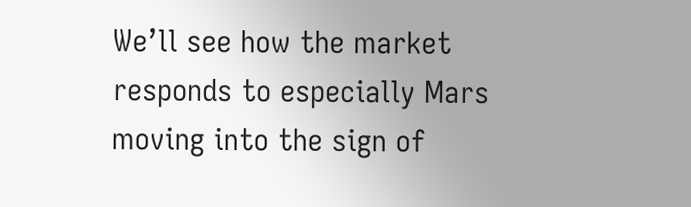We’ll see how the market responds to especially Mars moving into the sign of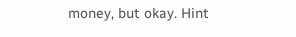money, but okay. Hint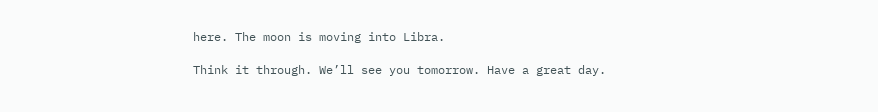here. The moon is moving into Libra.

Think it through. We’ll see you tomorrow. Have a great day.